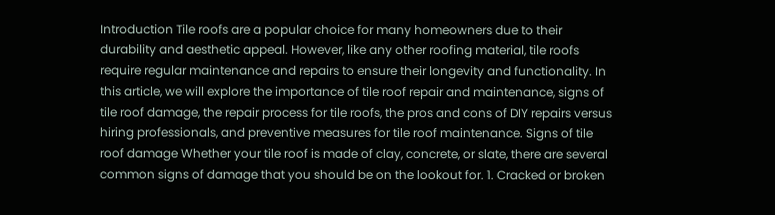Introduction Tile roofs are a popular choice for many homeowners due to their durability and aesthetic appeal. However, like any other roofing material, tile roofs require regular maintenance and repairs to ensure their longevity and functionality. In this article, we will explore the importance of tile roof repair and maintenance, signs of tile roof damage, the repair process for tile roofs, the pros and cons of DIY repairs versus hiring professionals, and preventive measures for tile roof maintenance. Signs of tile roof damage Whether your tile roof is made of clay, concrete, or slate, there are several common signs of damage that you should be on the lookout for. 1. Cracked or broken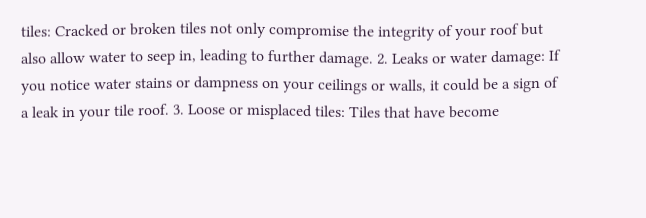tiles: Cracked or broken tiles not only compromise the integrity of your roof but also allow water to seep in, leading to further damage. 2. Leaks or water damage: If you notice water stains or dampness on your ceilings or walls, it could be a sign of a leak in your tile roof. 3. Loose or misplaced tiles: Tiles that have become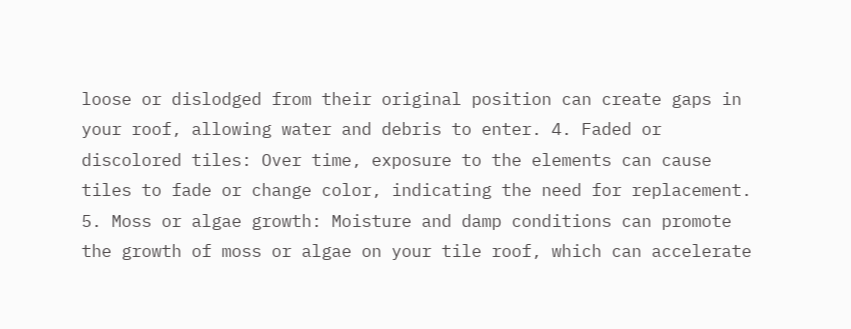loose or dislodged from their original position can create gaps in your roof, allowing water and debris to enter. 4. Faded or discolored tiles: Over time, exposure to the elements can cause tiles to fade or change color, indicating the need for replacement. 5. Moss or algae growth: Moisture and damp conditions can promote the growth of moss or algae on your tile roof, which can accelerate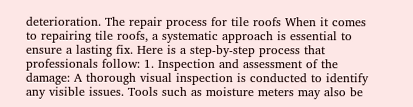deterioration. The repair process for tile roofs When it comes to repairing tile roofs, a systematic approach is essential to ensure a lasting fix. Here is a step-by-step process that professionals follow: 1. Inspection and assessment of the damage: A thorough visual inspection is conducted to identify any visible issues. Tools such as moisture meters may also be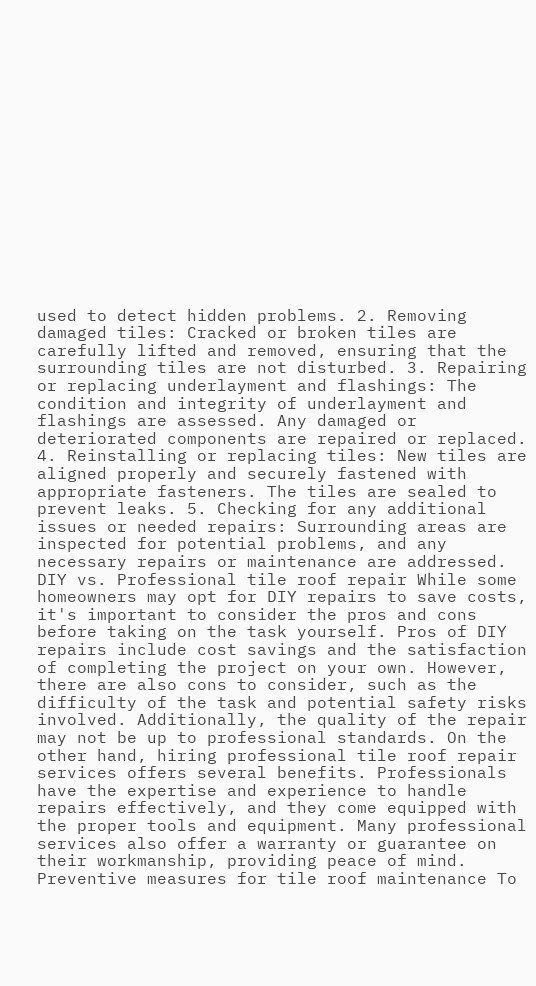used to detect hidden problems. 2. Removing damaged tiles: Cracked or broken tiles are carefully lifted and removed, ensuring that the surrounding tiles are not disturbed. 3. Repairing or replacing underlayment and flashings: The condition and integrity of underlayment and flashings are assessed. Any damaged or deteriorated components are repaired or replaced. 4. Reinstalling or replacing tiles: New tiles are aligned properly and securely fastened with appropriate fasteners. The tiles are sealed to prevent leaks. 5. Checking for any additional issues or needed repairs: Surrounding areas are inspected for potential problems, and any necessary repairs or maintenance are addressed. DIY vs. Professional tile roof repair While some homeowners may opt for DIY repairs to save costs, it's important to consider the pros and cons before taking on the task yourself. Pros of DIY repairs include cost savings and the satisfaction of completing the project on your own. However, there are also cons to consider, such as the difficulty of the task and potential safety risks involved. Additionally, the quality of the repair may not be up to professional standards. On the other hand, hiring professional tile roof repair services offers several benefits. Professionals have the expertise and experience to handle repairs effectively, and they come equipped with the proper tools and equipment. Many professional services also offer a warranty or guarantee on their workmanship, providing peace of mind. Preventive measures for tile roof maintenance To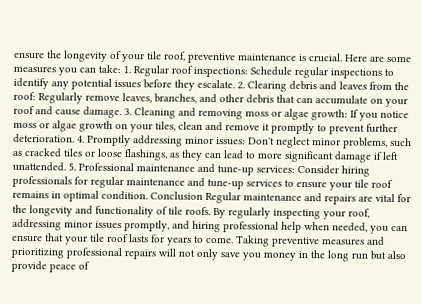ensure the longevity of your tile roof, preventive maintenance is crucial. Here are some measures you can take: 1. Regular roof inspections: Schedule regular inspections to identify any potential issues before they escalate. 2. Clearing debris and leaves from the roof: Regularly remove leaves, branches, and other debris that can accumulate on your roof and cause damage. 3. Cleaning and removing moss or algae growth: If you notice moss or algae growth on your tiles, clean and remove it promptly to prevent further deterioration. 4. Promptly addressing minor issues: Don't neglect minor problems, such as cracked tiles or loose flashings, as they can lead to more significant damage if left unattended. 5. Professional maintenance and tune-up services: Consider hiring professionals for regular maintenance and tune-up services to ensure your tile roof remains in optimal condition. Conclusion Regular maintenance and repairs are vital for the longevity and functionality of tile roofs. By regularly inspecting your roof, addressing minor issues promptly, and hiring professional help when needed, you can ensure that your tile roof lasts for years to come. Taking preventive measures and prioritizing professional repairs will not only save you money in the long run but also provide peace of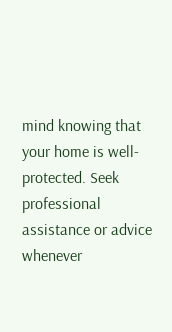mind knowing that your home is well-protected. Seek professional assistance or advice whenever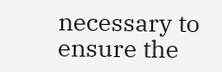necessary to ensure the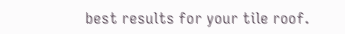best results for your tile roof.